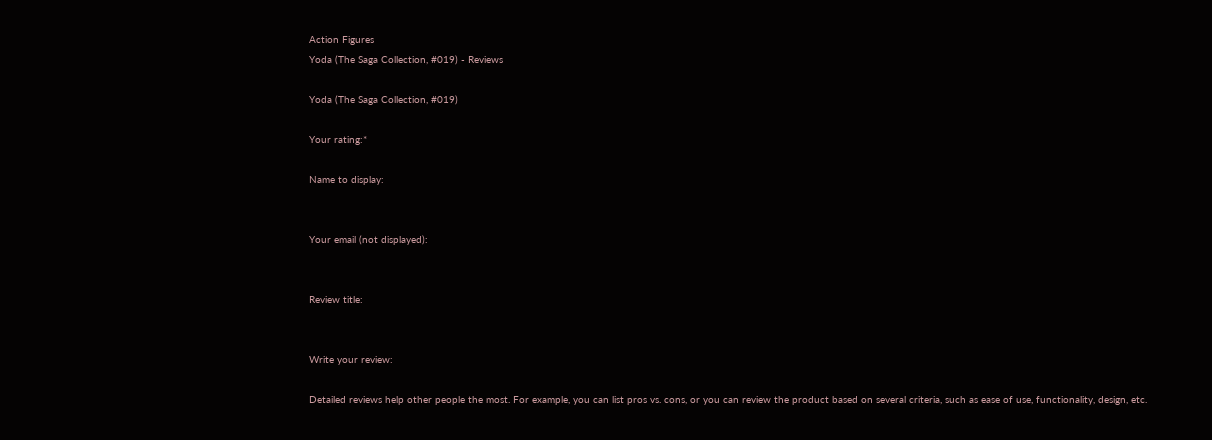Action Figures
Yoda (The Saga Collection, #019) - Reviews

Yoda (The Saga Collection, #019)

Your rating:*

Name to display:


Your email (not displayed):


Review title:


Write your review:

Detailed reviews help other people the most. For example, you can list pros vs. cons, or you can review the product based on several criteria, such as ease of use, functionality, design, etc.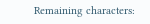Remaining characters: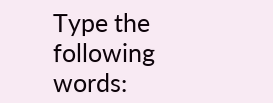Type the following words: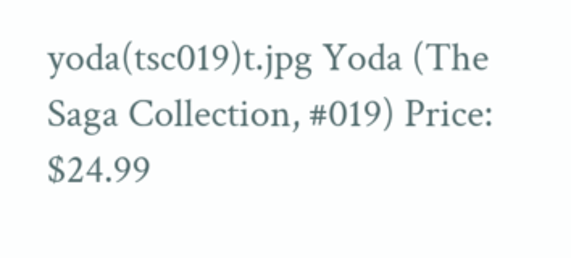yoda(tsc019)t.jpg Yoda (The Saga Collection, #019) Price: $24.99